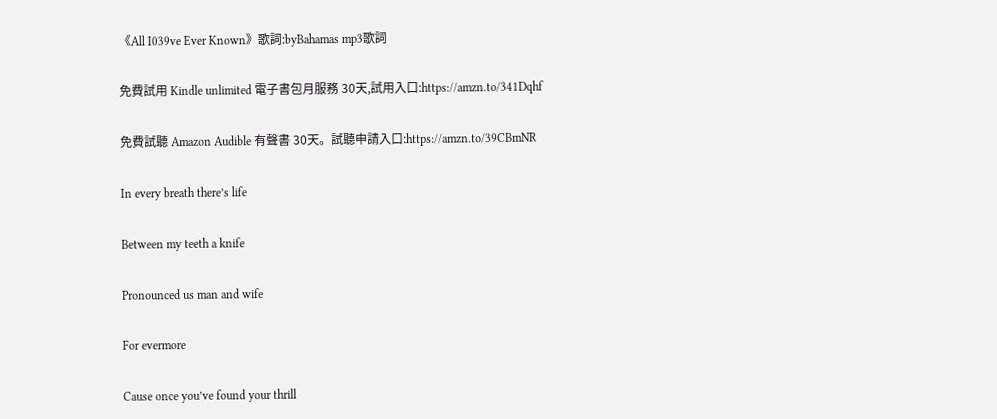《All I039ve Ever Known》歌詞:byBahamas mp3歌詞

免費試用 Kindle unlimited 電子書包月服務 30天,試用入口:https://amzn.to/341Dqhf

免費試聽 Amazon Audible 有聲書 30天。試聽申請入口:https://amzn.to/39CBmNR

In every breath there’s life

Between my teeth a knife

Pronounced us man and wife

For evermore

Cause once you’ve found your thrill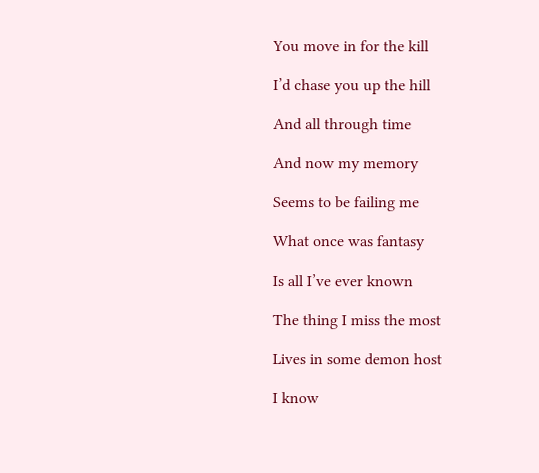You move in for the kill

I’d chase you up the hill

And all through time

And now my memory

Seems to be failing me

What once was fantasy

Is all I’ve ever known

The thing I miss the most

Lives in some demon host

I know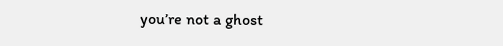you’re not a ghost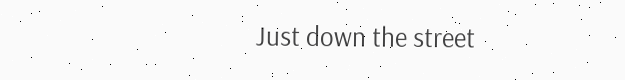Just down the street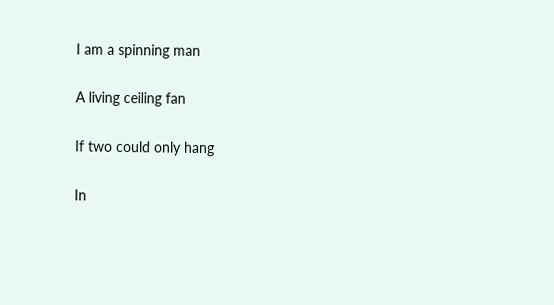I am a spinning man

A living ceiling fan

If two could only hang

In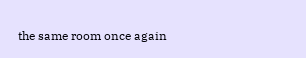the same room once again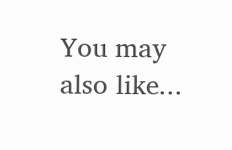You may also like...